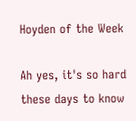Hoyden of the Week

Ah yes, it's so hard these days to know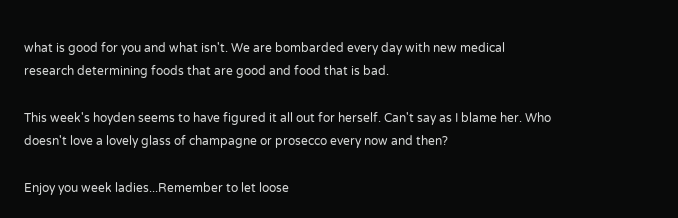what is good for you and what isn't. We are bombarded every day with new medical research determining foods that are good and food that is bad.

This week's hoyden seems to have figured it all out for herself. Can't say as I blame her. Who doesn't love a lovely glass of champagne or prosecco every now and then?

Enjoy you week ladies...Remember to let loose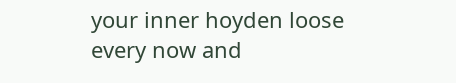your inner hoyden loose every now and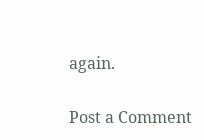again.

Post a Comment